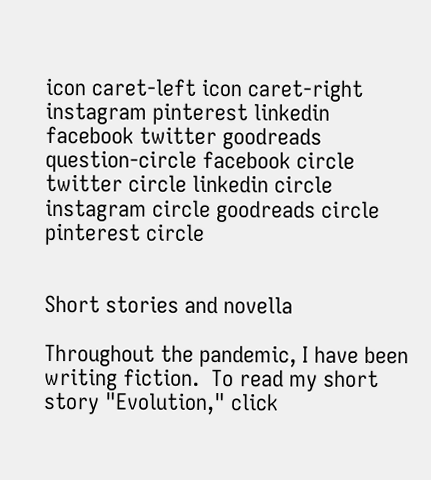icon caret-left icon caret-right instagram pinterest linkedin facebook twitter goodreads question-circle facebook circle twitter circle linkedin circle instagram circle goodreads circle pinterest circle


Short stories and novella

Throughout the pandemic, I have been writing fiction.  To read my short story "Evolution," click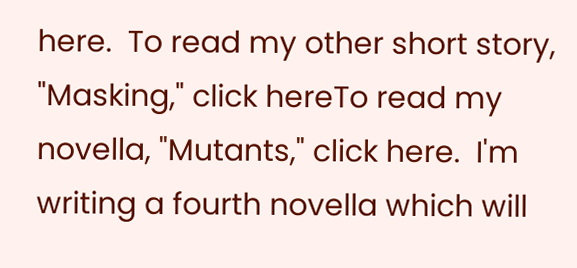here.  To read my other short story, "Masking," click hereTo read my novella, "Mutants," click here.  I'm writing a fourth novella which will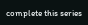complete this series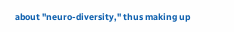about "neuro-diversity," thus making up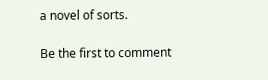a novel of sorts.

Be the first to comment